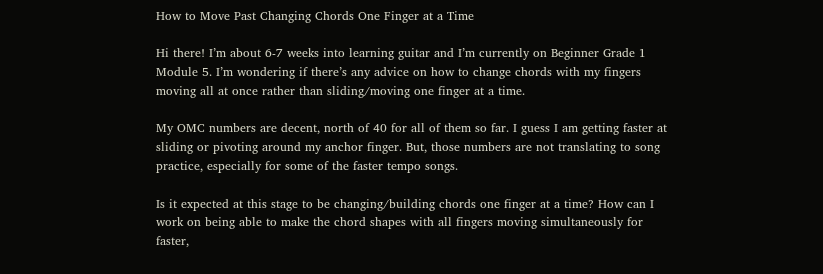How to Move Past Changing Chords One Finger at a Time

Hi there! I’m about 6-7 weeks into learning guitar and I’m currently on Beginner Grade 1 Module 5. I’m wondering if there’s any advice on how to change chords with my fingers moving all at once rather than sliding/moving one finger at a time.

My OMC numbers are decent, north of 40 for all of them so far. I guess I am getting faster at sliding or pivoting around my anchor finger. But, those numbers are not translating to song practice, especially for some of the faster tempo songs.

Is it expected at this stage to be changing/building chords one finger at a time? How can I work on being able to make the chord shapes with all fingers moving simultaneously for faster,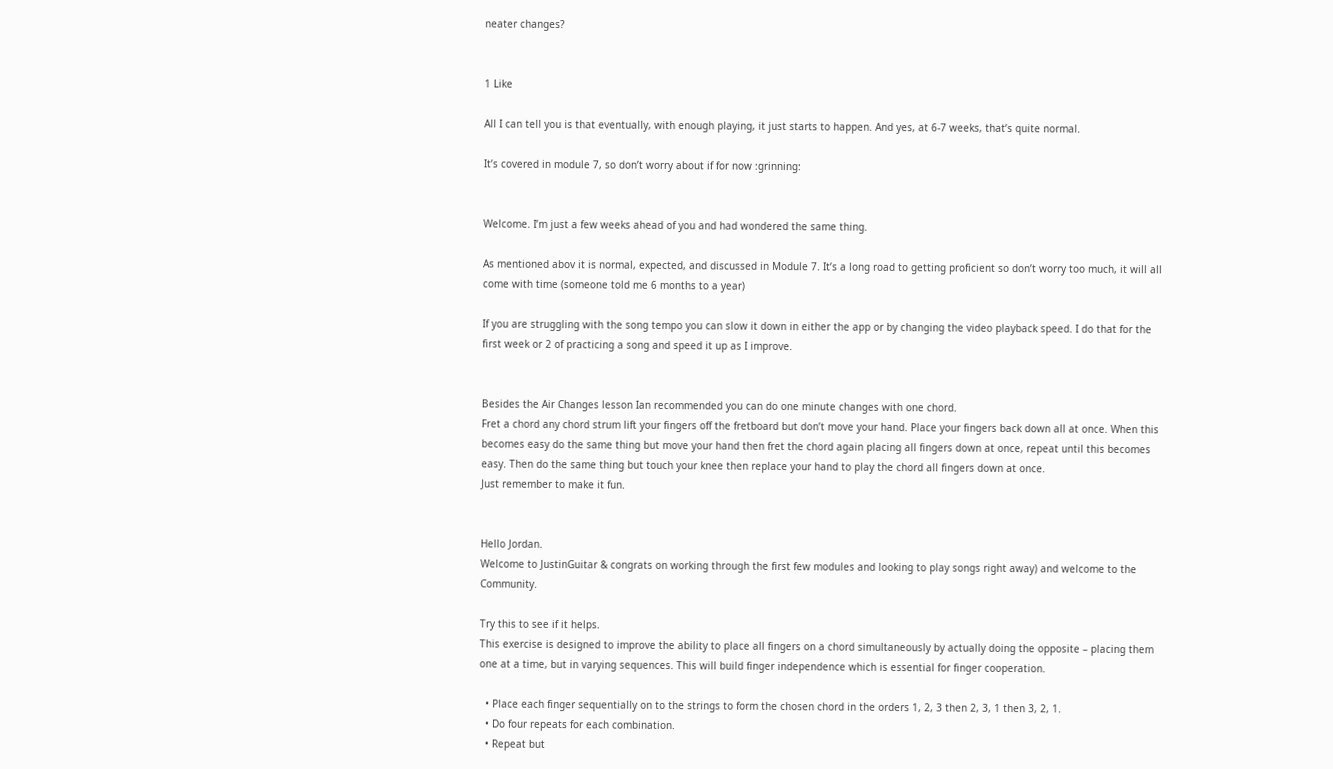neater changes?


1 Like

All I can tell you is that eventually, with enough playing, it just starts to happen. And yes, at 6-7 weeks, that’s quite normal.

It’s covered in module 7, so don’t worry about if for now :grinning:


Welcome. I’m just a few weeks ahead of you and had wondered the same thing.

As mentioned abov it is normal, expected, and discussed in Module 7. It’s a long road to getting proficient so don’t worry too much, it will all come with time (someone told me 6 months to a year)

If you are struggling with the song tempo you can slow it down in either the app or by changing the video playback speed. I do that for the first week or 2 of practicing a song and speed it up as I improve.


Besides the Air Changes lesson Ian recommended you can do one minute changes with one chord.
Fret a chord any chord strum lift your fingers off the fretboard but don’t move your hand. Place your fingers back down all at once. When this becomes easy do the same thing but move your hand then fret the chord again placing all fingers down at once, repeat until this becomes easy. Then do the same thing but touch your knee then replace your hand to play the chord all fingers down at once.
Just remember to make it fun.


Hello Jordan.
Welcome to JustinGuitar & congrats on working through the first few modules and looking to play songs right away) and welcome to the Community.

Try this to see if it helps.
This exercise is designed to improve the ability to place all fingers on a chord simultaneously by actually doing the opposite – placing them one at a time, but in varying sequences. This will build finger independence which is essential for finger cooperation.

  • Place each finger sequentially on to the strings to form the chosen chord in the orders 1, 2, 3 then 2, 3, 1 then 3, 2, 1.
  • Do four repeats for each combination.
  • Repeat but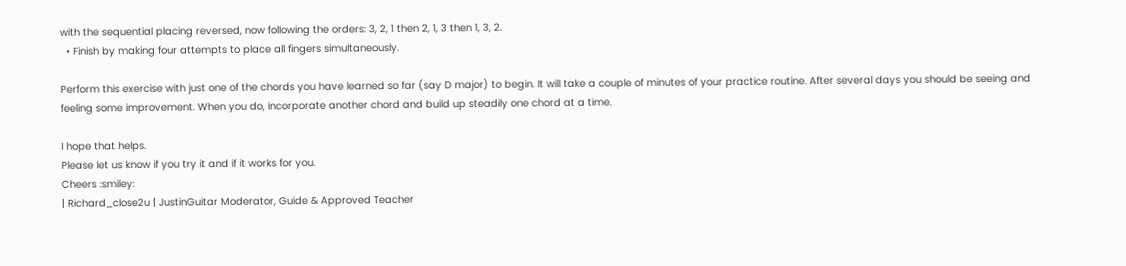with the sequential placing reversed, now following the orders: 3, 2, 1 then 2, 1, 3 then 1, 3, 2.
  • Finish by making four attempts to place all fingers simultaneously.

Perform this exercise with just one of the chords you have learned so far (say D major) to begin. It will take a couple of minutes of your practice routine. After several days you should be seeing and feeling some improvement. When you do, incorporate another chord and build up steadily one chord at a time.

I hope that helps.
Please let us know if you try it and if it works for you.
Cheers :smiley:
| Richard_close2u | JustinGuitar Moderator, Guide & Approved Teacher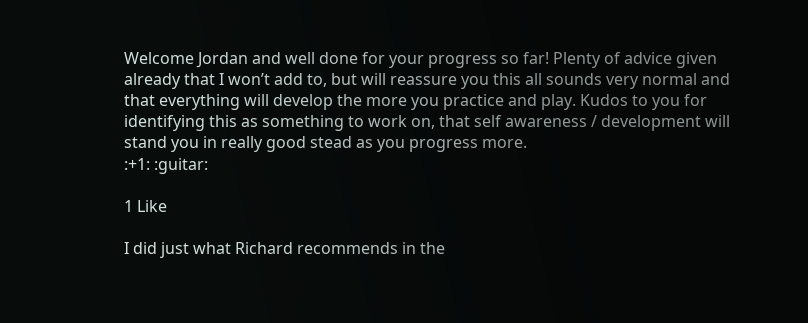Welcome Jordan and well done for your progress so far! Plenty of advice given already that I won’t add to, but will reassure you this all sounds very normal and that everything will develop the more you practice and play. Kudos to you for identifying this as something to work on, that self awareness / development will stand you in really good stead as you progress more.
:+1: :guitar:

1 Like

I did just what Richard recommends in the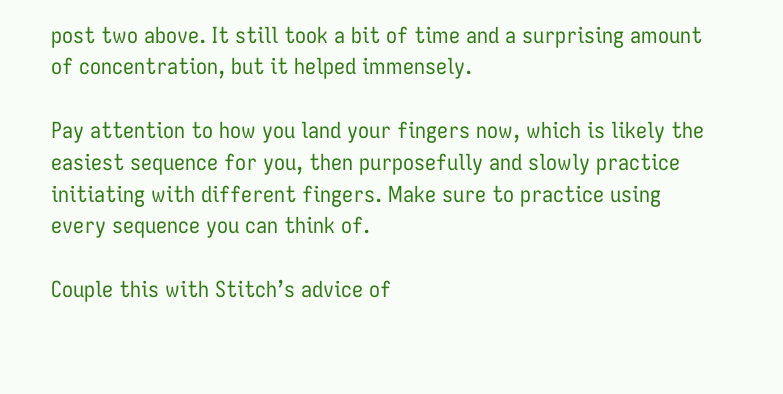post two above. It still took a bit of time and a surprising amount of concentration, but it helped immensely.

Pay attention to how you land your fingers now, which is likely the easiest sequence for you, then purposefully and slowly practice initiating with different fingers. Make sure to practice using every sequence you can think of.

Couple this with Stitch’s advice of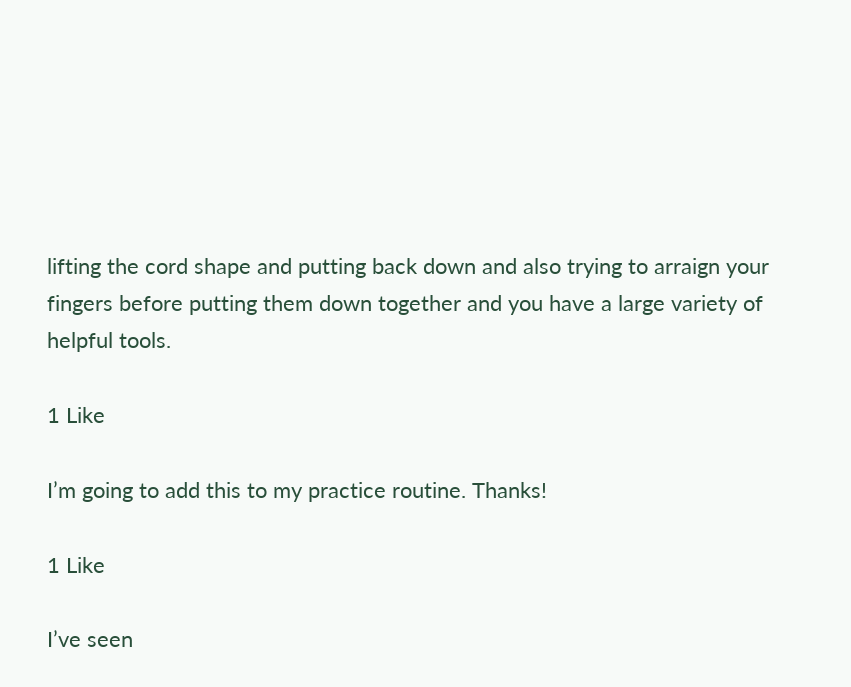lifting the cord shape and putting back down and also trying to arraign your fingers before putting them down together and you have a large variety of helpful tools.

1 Like

I’m going to add this to my practice routine. Thanks!

1 Like

I’ve seen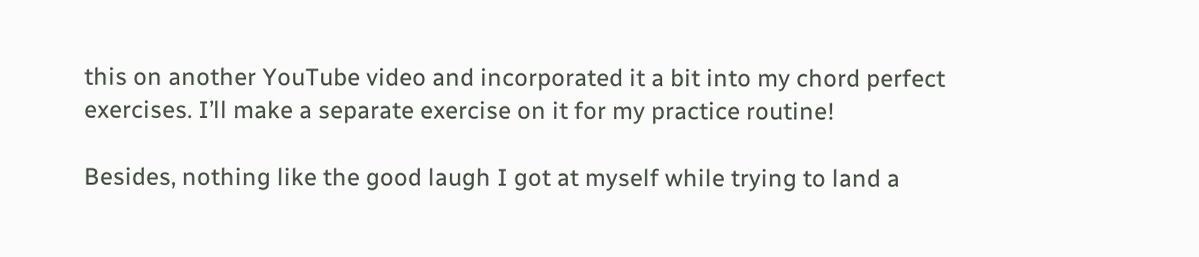this on another YouTube video and incorporated it a bit into my chord perfect exercises. I’ll make a separate exercise on it for my practice routine!

Besides, nothing like the good laugh I got at myself while trying to land a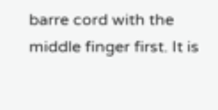barre cord with the middle finger first. It is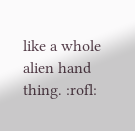like a whole alien hand thing. :rofl: